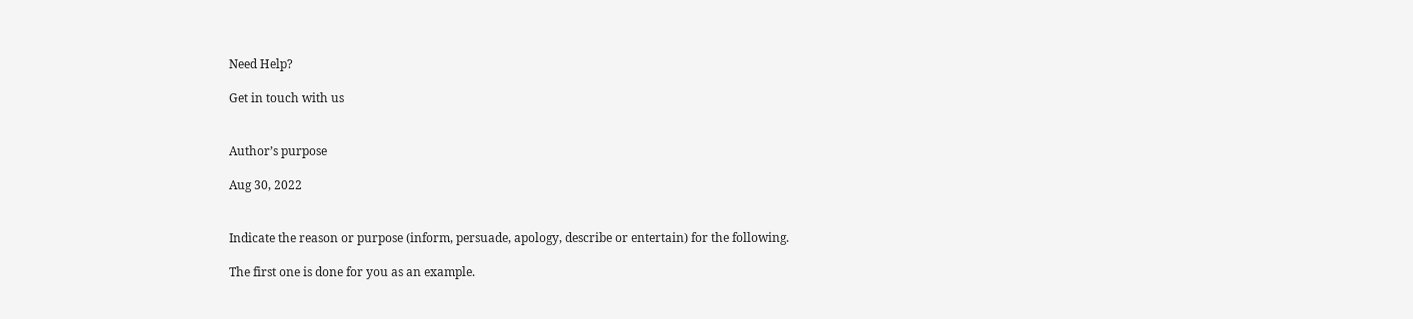Need Help?

Get in touch with us


Author’s purpose

Aug 30, 2022


Indicate the reason or purpose (inform, persuade, apology, describe or entertain) for the following.

The first one is done for you as an example.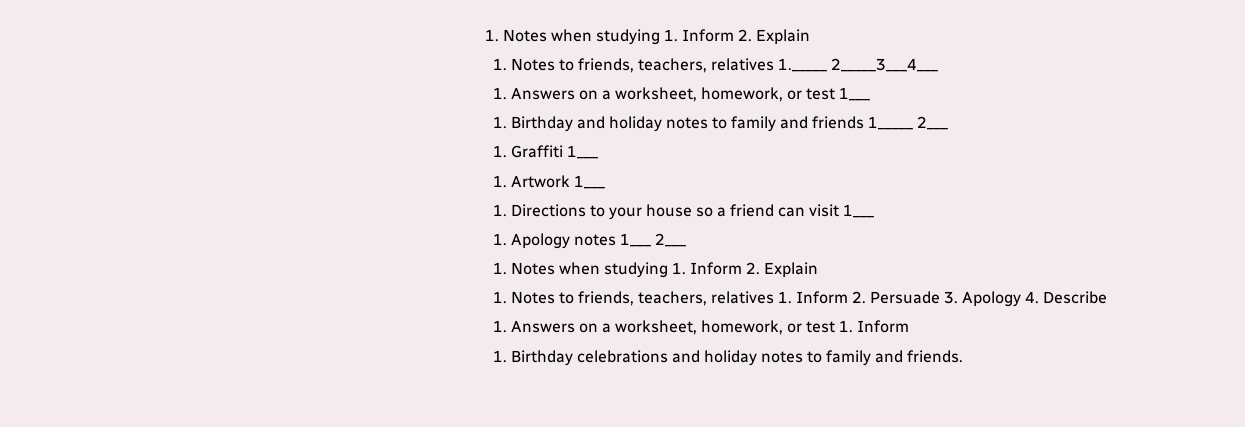1. Notes when studying 1. Inform 2. Explain
  1. Notes to friends, teachers, relatives 1._____ 2_____3___4___
  1. Answers on a worksheet, homework, or test 1___
  1. Birthday and holiday notes to family and friends 1_____ 2___
  1. Graffiti 1___
  1. Artwork 1___
  1. Directions to your house so a friend can visit 1___
  1. Apology notes 1___ 2___
  1. Notes when studying 1. Inform 2. Explain
  1. Notes to friends, teachers, relatives 1. Inform 2. Persuade 3. Apology 4. Describe
  1. Answers on a worksheet, homework, or test 1. Inform
  1. Birthday celebrations and holiday notes to family and friends.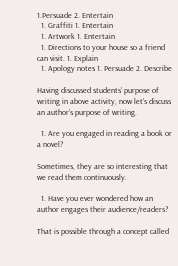1.Persuade 2. Entertain
  1. Graffiti 1. Entertain
  1. Artwork 1. Entertain
  1. Directions to your house so a friend can visit. 1. Explain
  1. Apology notes 1. Persuade 2. Describe

Having discussed students’ purpose of writing in above activity, now let’s discuss an author’s purpose of writing.

  1. Are you engaged in reading a book or a novel?

Sometimes, they are so interesting that we read them continuously.

  1. Have you ever wondered how an author engages their audience/readers?

That is possible through a concept called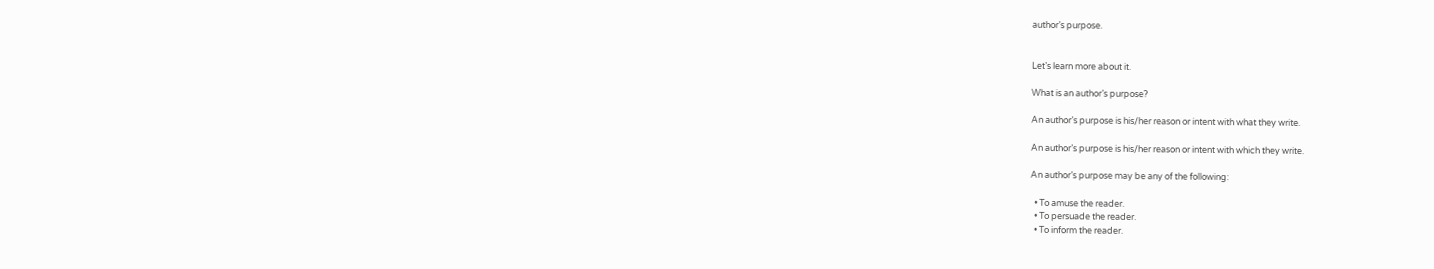author’s purpose.


Let’s learn more about it.

What is an author’s purpose?

An author’s purpose is his/her reason or intent with what they write.

An author’s purpose is his/her reason or intent with which they write.

An author’s purpose may be any of the following:

  • To amuse the reader.
  • To persuade the reader.
  • To inform the reader.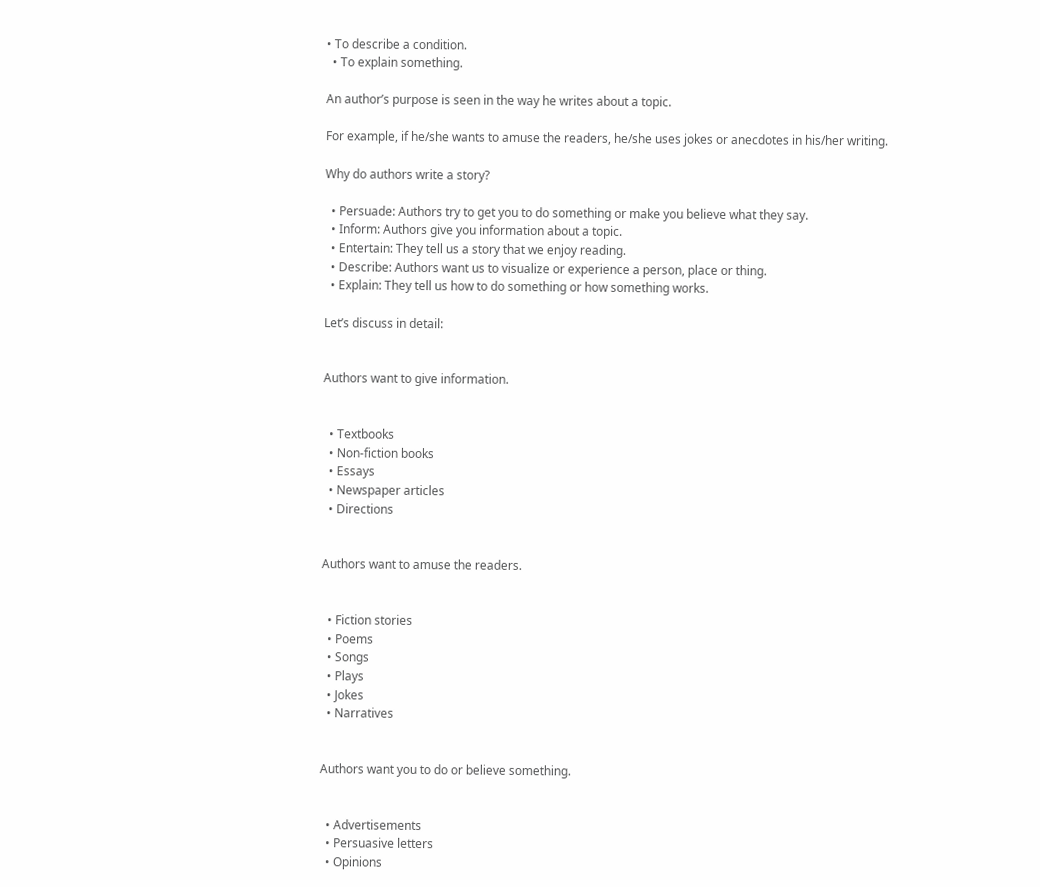• To describe a condition.
  • To explain something.

An author’s purpose is seen in the way he writes about a topic.

For example, if he/she wants to amuse the readers, he/she uses jokes or anecdotes in his/her writing.

Why do authors write a story?

  • Persuade: Authors try to get you to do something or make you believe what they say.
  • Inform: Authors give you information about a topic.
  • Entertain: They tell us a story that we enjoy reading.
  • Describe: Authors want us to visualize or experience a person, place or thing.
  • Explain: They tell us how to do something or how something works.

Let’s discuss in detail:


Authors want to give information.


  • Textbooks
  • Non-fiction books
  • Essays
  • Newspaper articles
  • Directions


Authors want to amuse the readers.


  • Fiction stories
  • Poems
  • Songs
  • Plays
  • Jokes
  • Narratives


Authors want you to do or believe something.


  • Advertisements
  • Persuasive letters
  • Opinions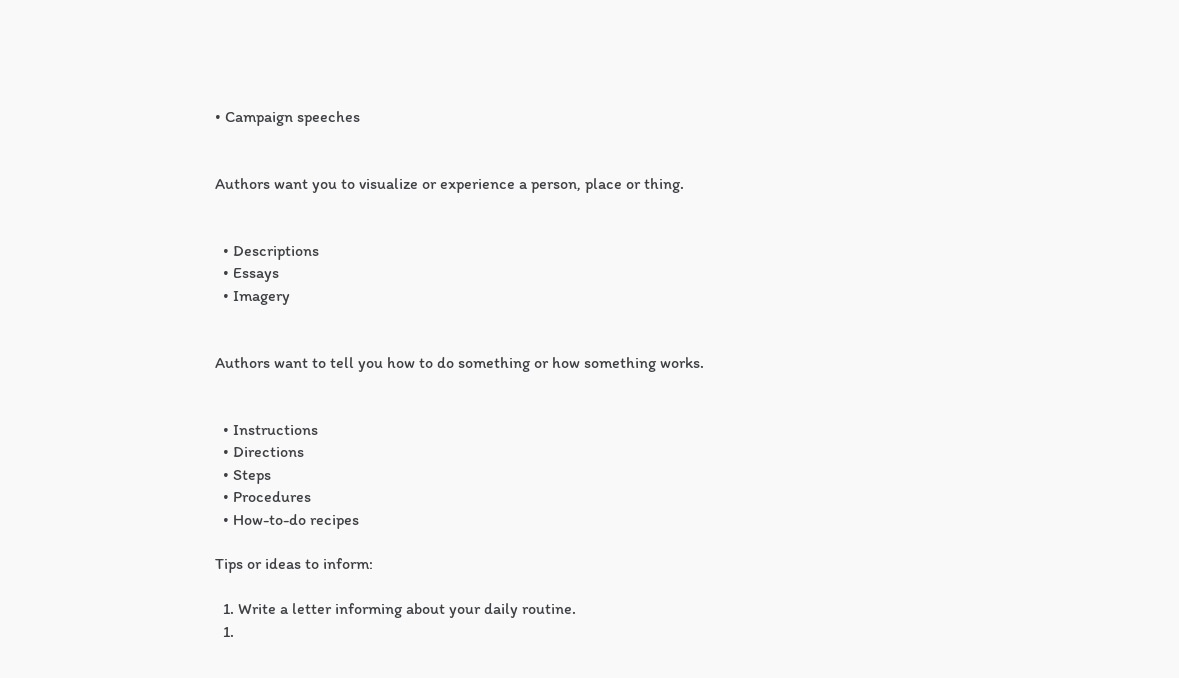• Campaign speeches


Authors want you to visualize or experience a person, place or thing.


  • Descriptions
  • Essays
  • Imagery


Authors want to tell you how to do something or how something works.


  • Instructions
  • Directions
  • Steps
  • Procedures
  • How-to-do recipes

Tips or ideas to inform:

  1. Write a letter informing about your daily routine.
  1.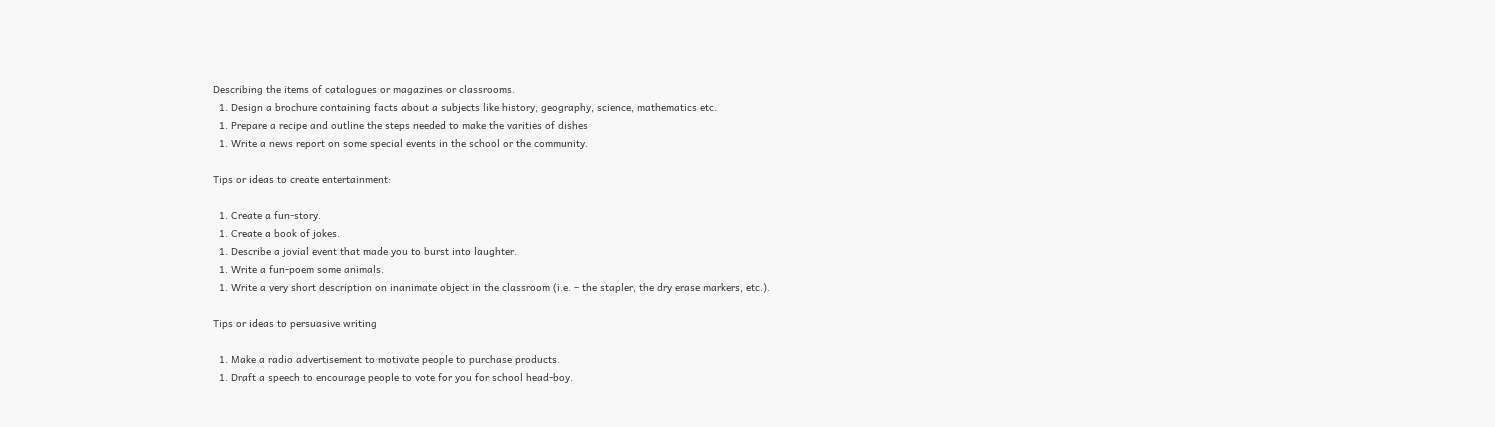Describing the items of catalogues or magazines or classrooms.
  1. Design a brochure containing facts about a subjects like history, geography, science, mathematics etc.
  1. Prepare a recipe and outline the steps needed to make the varities of dishes
  1. Write a news report on some special events in the school or the community.

Tips or ideas to create entertainment:

  1. Create a fun-story.
  1. Create a book of jokes.
  1. Describe a jovial event that made you to burst into laughter.
  1. Write a fun-poem some animals.
  1. Write a very short description on inanimate object in the classroom (i.e. – the stapler, the dry erase markers, etc.).

Tips or ideas to persuasive writing

  1. Make a radio advertisement to motivate people to purchase products.
  1. Draft a speech to encourage people to vote for you for school head-boy.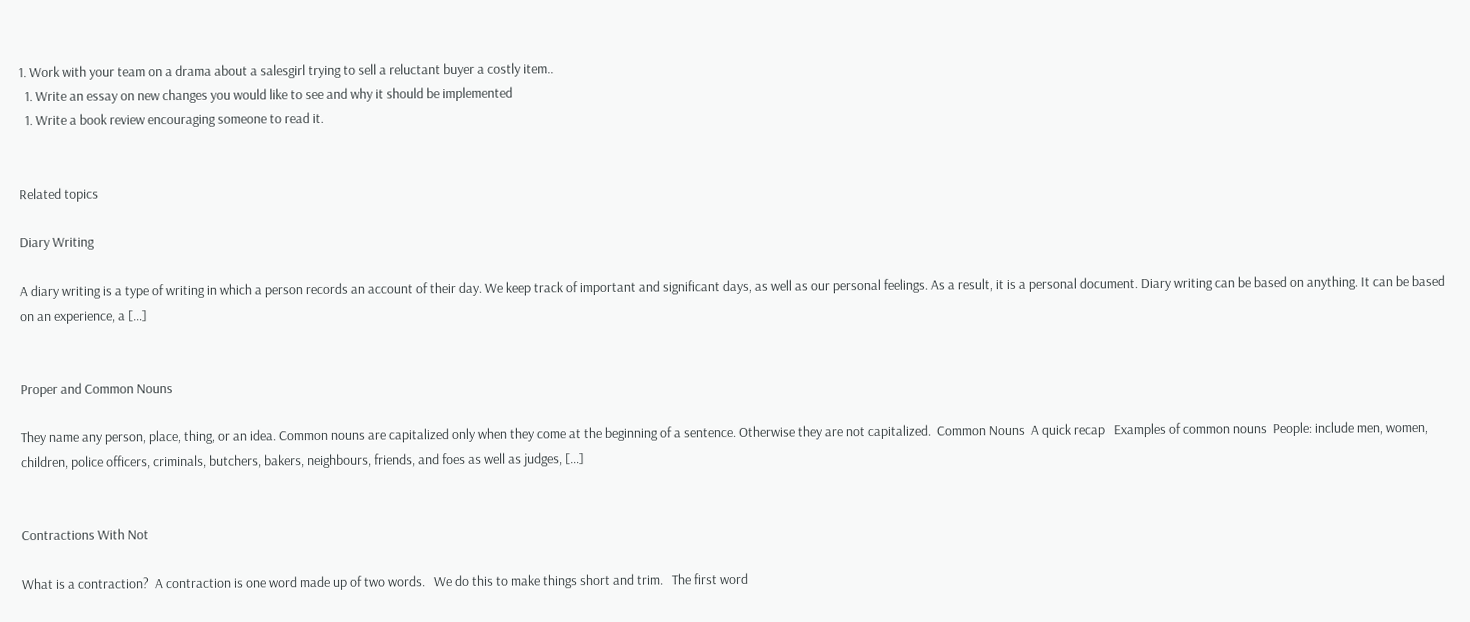1. Work with your team on a drama about a salesgirl trying to sell a reluctant buyer a costly item..
  1. Write an essay on new changes you would like to see and why it should be implemented
  1. Write a book review encouraging someone to read it.


Related topics

Diary Writing

A diary writing is a type of writing in which a person records an account of their day. We keep track of important and significant days, as well as our personal feelings. As a result, it is a personal document. Diary writing can be based on anything. It can be based on an experience, a […]


Proper and Common Nouns

They name any person, place, thing, or an idea. Common nouns are capitalized only when they come at the beginning of a sentence. Otherwise they are not capitalized.  Common Nouns  A quick recap   Examples of common nouns  People: include men, women, children, police officers, criminals, butchers, bakers, neighbours, friends, and foes as well as judges, […]


Contractions With Not

What is a contraction?  A contraction is one word made up of two words.   We do this to make things short and trim.   The first word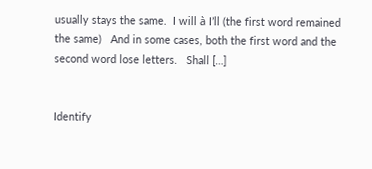usually stays the same.  I will à I’ll (the first word remained the same)   And in some cases, both the first word and the second word lose letters.   Shall […]


Identify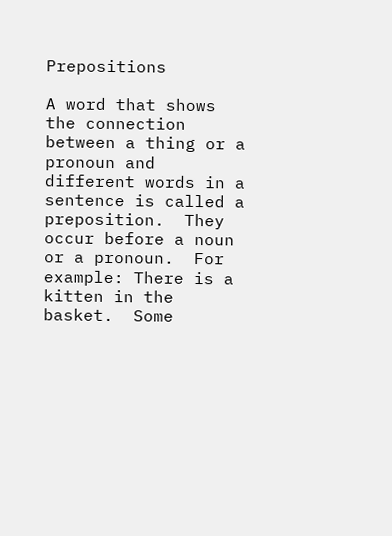Prepositions

A word that shows the connection between a thing or a pronoun and different words in a sentence is called a preposition.  They occur before a noun or a pronoun.  For example: There is a kitten in the basket.  Some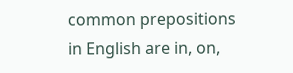common prepositions in English are in, on,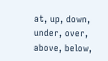at, up, down, under, over, above, below,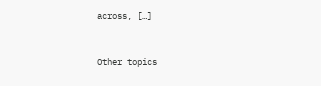across, […]


Other topics